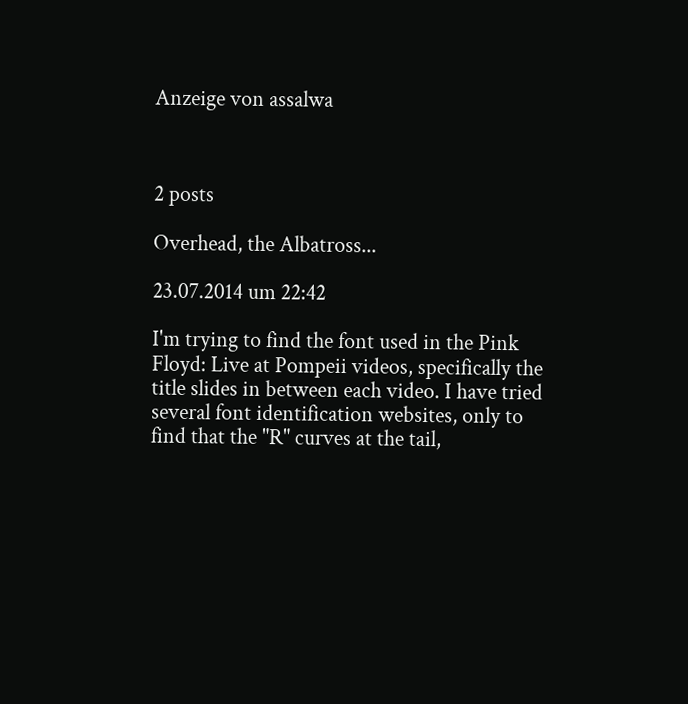Anzeige von assalwa



2 posts

Overhead, the Albatross...

23.07.2014 um 22:42

I'm trying to find the font used in the Pink Floyd: Live at Pompeii videos, specifically the title slides in between each video. I have tried several font identification websites, only to find that the "R" curves at the tail,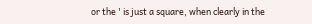or the ' is just a square, when clearly in the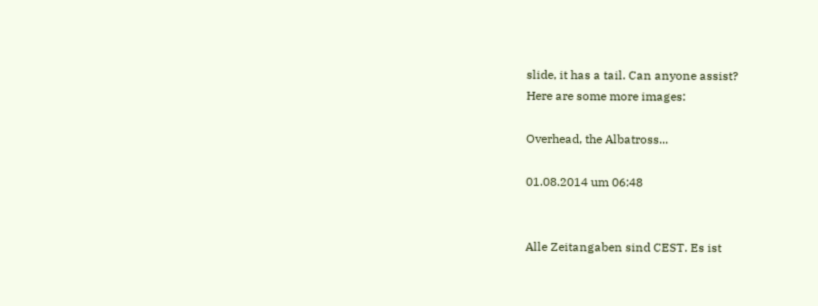slide, it has a tail. Can anyone assist?
Here are some more images:

Overhead, the Albatross...

01.08.2014 um 06:48


Alle Zeitangaben sind CEST. Es ist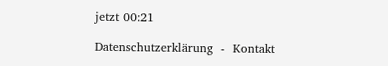jetzt 00:21

Datenschutzerklärung  -  Kontakt